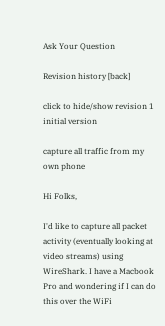Ask Your Question

Revision history [back]

click to hide/show revision 1
initial version

capture all traffic from my own phone

Hi Folks,

I'd like to capture all packet activity (eventually looking at video streams) using WireShark. I have a Macbook Pro and wondering if I can do this over the WiFi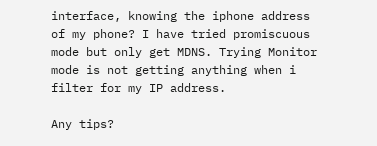interface, knowing the iphone address of my phone? I have tried promiscuous mode but only get MDNS. Trying Monitor mode is not getting anything when i filter for my IP address.

Any tips?